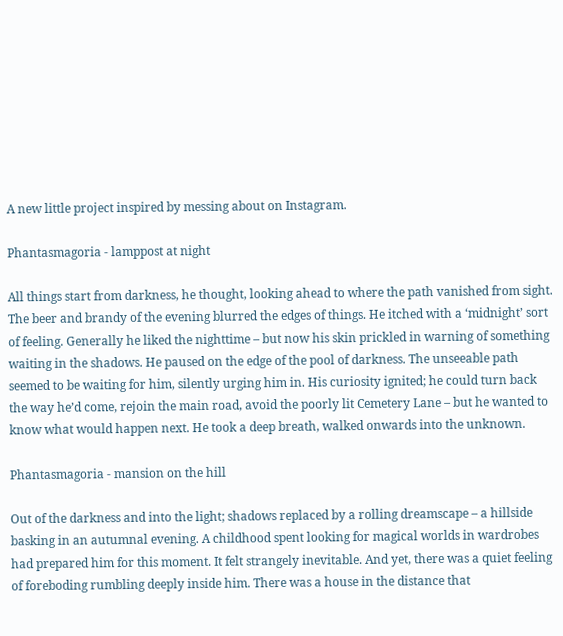A new little project inspired by messing about on Instagram.

Phantasmagoria - lamppost at night

All things start from darkness, he thought, looking ahead to where the path vanished from sight. The beer and brandy of the evening blurred the edges of things. He itched with a ‘midnight’ sort of feeling. Generally he liked the nighttime – but now his skin prickled in warning of something waiting in the shadows. He paused on the edge of the pool of darkness. The unseeable path seemed to be waiting for him, silently urging him in. His curiosity ignited; he could turn back the way he’d come, rejoin the main road, avoid the poorly lit Cemetery Lane – but he wanted to know what would happen next. He took a deep breath, walked onwards into the unknown.

Phantasmagoria - mansion on the hill

Out of the darkness and into the light; shadows replaced by a rolling dreamscape – a hillside basking in an autumnal evening. A childhood spent looking for magical worlds in wardrobes had prepared him for this moment. It felt strangely inevitable. And yet, there was a quiet feeling of foreboding rumbling deeply inside him. There was a house in the distance that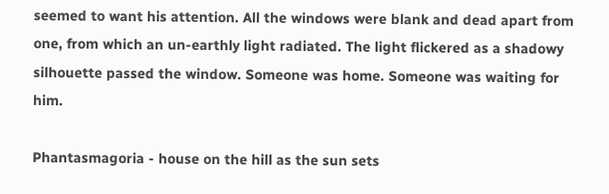seemed to want his attention. All the windows were blank and dead apart from one, from which an un-earthly light radiated. The light flickered as a shadowy silhouette passed the window. Someone was home. Someone was waiting for him.

Phantasmagoria - house on the hill as the sun sets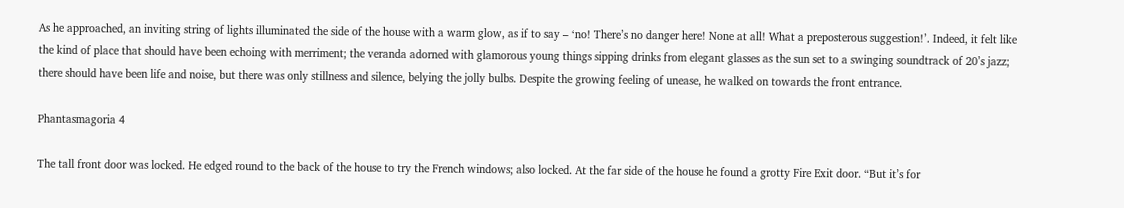As he approached, an inviting string of lights illuminated the side of the house with a warm glow, as if to say – ‘no! There’s no danger here! None at all! What a preposterous suggestion!’. Indeed, it felt like the kind of place that should have been echoing with merriment; the veranda adorned with glamorous young things sipping drinks from elegant glasses as the sun set to a swinging soundtrack of 20’s jazz; there should have been life and noise, but there was only stillness and silence, belying the jolly bulbs. Despite the growing feeling of unease, he walked on towards the front entrance.

Phantasmagoria 4

The tall front door was locked. He edged round to the back of the house to try the French windows; also locked. At the far side of the house he found a grotty Fire Exit door. “But it’s for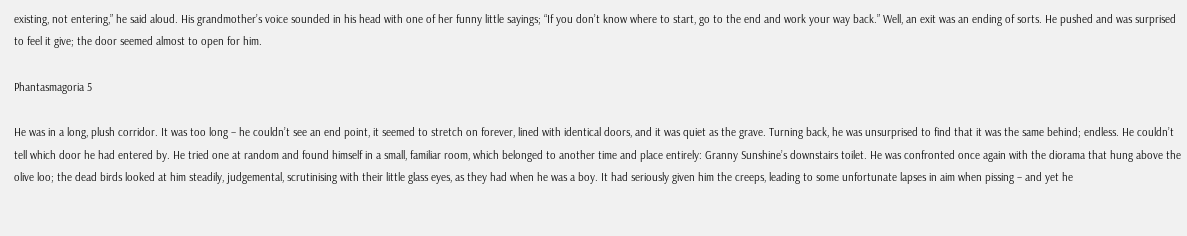existing, not entering,” he said aloud. His grandmother’s voice sounded in his head with one of her funny little sayings; “If you don’t know where to start, go to the end and work your way back.” Well, an exit was an ending of sorts. He pushed and was surprised to feel it give; the door seemed almost to open for him.

Phantasmagoria 5

He was in a long, plush corridor. It was too long – he couldn’t see an end point, it seemed to stretch on forever, lined with identical doors, and it was quiet as the grave. Turning back, he was unsurprised to find that it was the same behind; endless. He couldn’t tell which door he had entered by. He tried one at random and found himself in a small, familiar room, which belonged to another time and place entirely: Granny Sunshine’s downstairs toilet. He was confronted once again with the diorama that hung above the olive loo; the dead birds looked at him steadily, judgemental, scrutinising with their little glass eyes, as they had when he was a boy. It had seriously given him the creeps, leading to some unfortunate lapses in aim when pissing – and yet he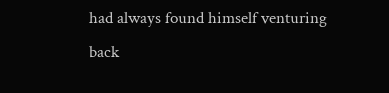had always found himself venturing back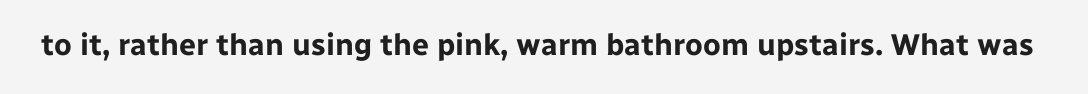to it, rather than using the pink, warm bathroom upstairs. What was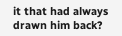it that had always drawn him back?